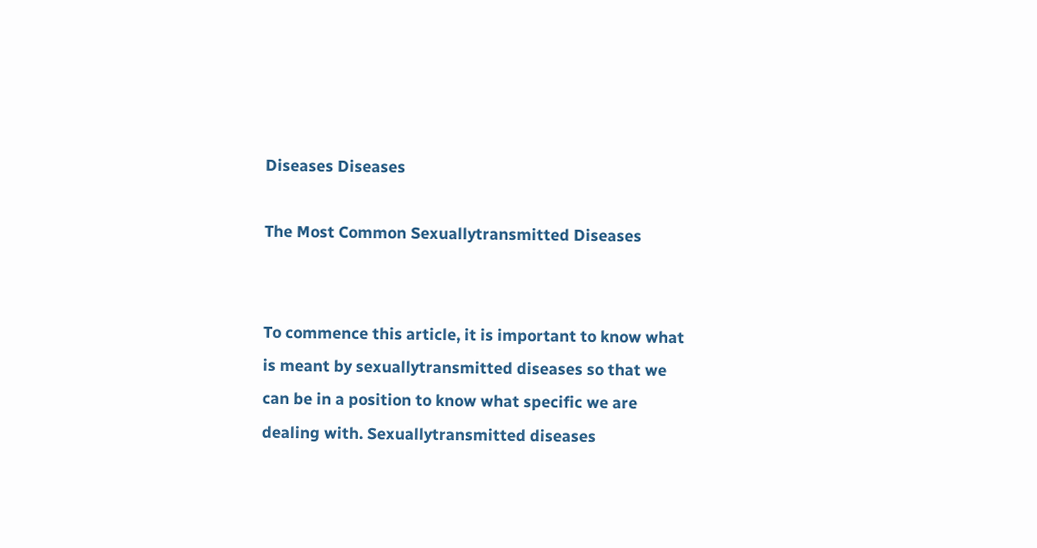Diseases Diseases

The Most Common Sexuallytransmitted Diseases


To commence this article, it is important to know what is meant by sexuallytransmitted diseases so that we can be in a position to know what specific we are dealing with. Sexuallytransmitted diseases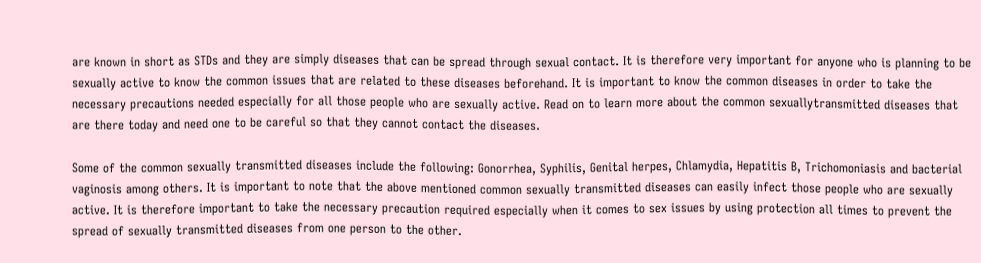are known in short as STDs and they are simply diseases that can be spread through sexual contact. It is therefore very important for anyone who is planning to be sexually active to know the common issues that are related to these diseases beforehand. It is important to know the common diseases in order to take the necessary precautions needed especially for all those people who are sexually active. Read on to learn more about the common sexuallytransmitted diseases that are there today and need one to be careful so that they cannot contact the diseases.

Some of the common sexually transmitted diseases include the following: Gonorrhea, Syphilis, Genital herpes, Chlamydia, Hepatitis B, Trichomoniasis and bacterial vaginosis among others. It is important to note that the above mentioned common sexually transmitted diseases can easily infect those people who are sexually active. It is therefore important to take the necessary precaution required especially when it comes to sex issues by using protection all times to prevent the spread of sexually transmitted diseases from one person to the other.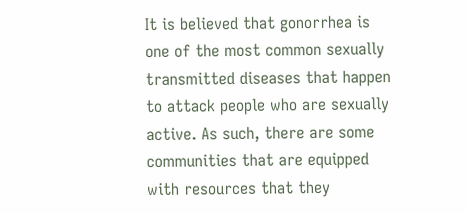It is believed that gonorrhea is one of the most common sexually transmitted diseases that happen to attack people who are sexually active. As such, there are some communities that are equipped with resources that they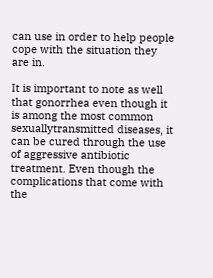can use in order to help people cope with the situation they are in.

It is important to note as well that gonorrhea even though it is among the most common sexuallytransmitted diseases, it can be cured through the use of aggressive antibiotic treatment. Even though the complications that come with the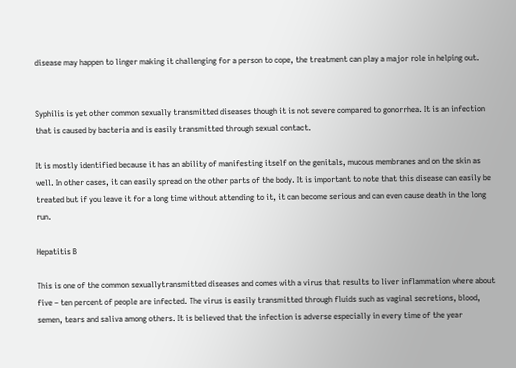disease may happen to linger making it challenging for a person to cope, the treatment can play a major role in helping out.


Syphilis is yet other common sexually transmitted diseases though it is not severe compared to gonorrhea. It is an infection that is caused by bacteria and is easily transmitted through sexual contact.

It is mostly identified because it has an ability of manifesting itself on the genitals, mucous membranes and on the skin as well. In other cases, it can easily spread on the other parts of the body. It is important to note that this disease can easily be treated but if you leave it for a long time without attending to it, it can become serious and can even cause death in the long run.

Hepatitis B

This is one of the common sexuallytransmitted diseases and comes with a virus that results to liver inflammation where about five – ten percent of people are infected. The virus is easily transmitted through fluids such as vaginal secretions, blood, semen, tears and saliva among others. It is believed that the infection is adverse especially in every time of the year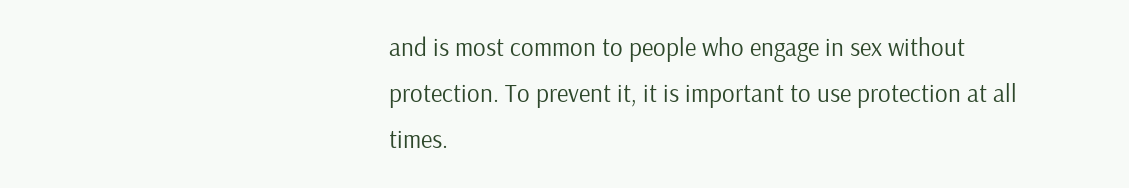and is most common to people who engage in sex without protection. To prevent it, it is important to use protection at all times.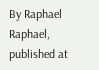By Raphael Raphael, published at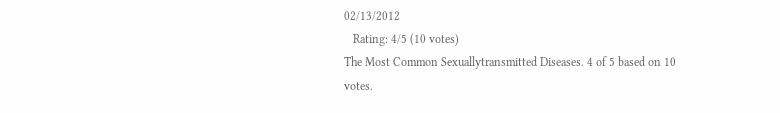02/13/2012
   Rating: 4/5 (10 votes)
The Most Common Sexuallytransmitted Diseases. 4 of 5 based on 10 votes.